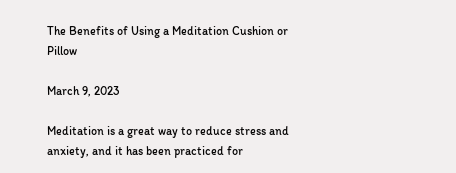The Benefits of Using a Meditation Cushion or Pillow

March 9, 2023

Meditation is a great way to reduce stress and anxiety, and it has been practiced for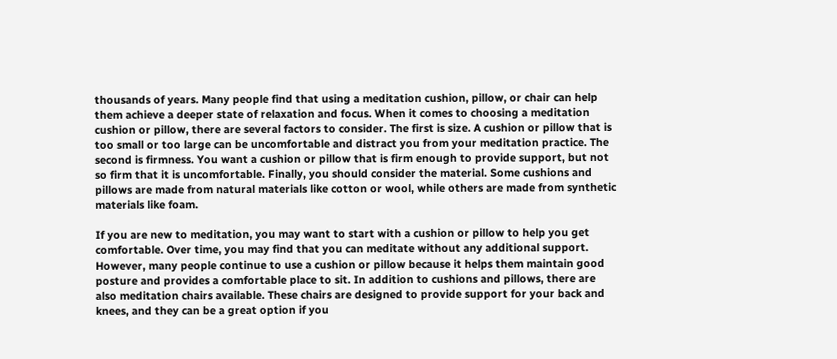thousands of years. Many people find that using a meditation cushion, pillow, or chair can help them achieve a deeper state of relaxation and focus. When it comes to choosing a meditation cushion or pillow, there are several factors to consider. The first is size. A cushion or pillow that is too small or too large can be uncomfortable and distract you from your meditation practice. The second is firmness. You want a cushion or pillow that is firm enough to provide support, but not so firm that it is uncomfortable. Finally, you should consider the material. Some cushions and pillows are made from natural materials like cotton or wool, while others are made from synthetic materials like foam.

If you are new to meditation, you may want to start with a cushion or pillow to help you get comfortable. Over time, you may find that you can meditate without any additional support. However, many people continue to use a cushion or pillow because it helps them maintain good posture and provides a comfortable place to sit. In addition to cushions and pillows, there are also meditation chairs available. These chairs are designed to provide support for your back and knees, and they can be a great option if you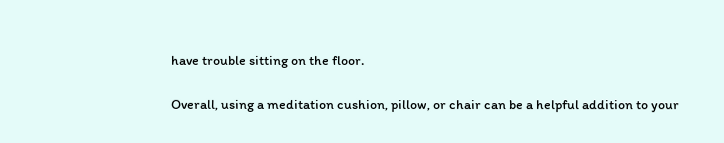have trouble sitting on the floor.

Overall, using a meditation cushion, pillow, or chair can be a helpful addition to your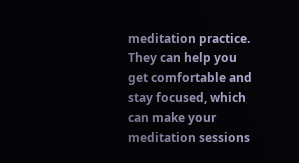meditation practice. They can help you get comfortable and stay focused, which can make your meditation sessions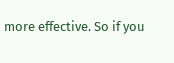more effective. So if you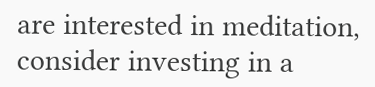are interested in meditation, consider investing in a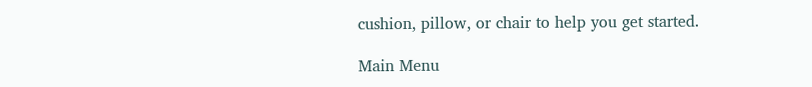cushion, pillow, or chair to help you get started.

Main Menu